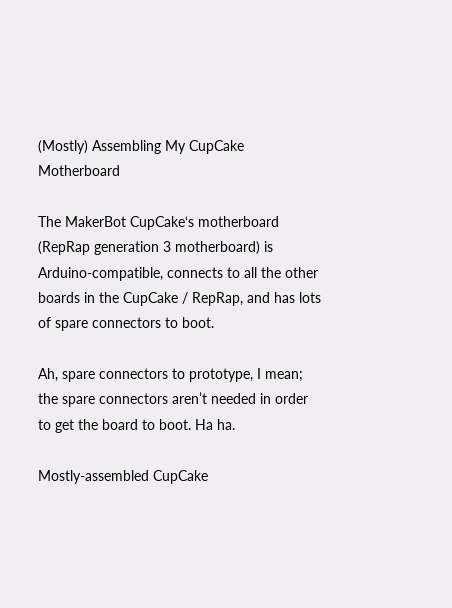(Mostly) Assembling My CupCake Motherboard

The MakerBot CupCake‘s motherboard (RepRap generation 3 motherboard) is Arduino-compatible, connects to all the other boards in the CupCake / RepRap, and has lots of spare connectors to boot.

Ah, spare connectors to prototype, I mean; the spare connectors aren’t needed in order to get the board to boot. Ha ha.

Mostly-assembled CupCake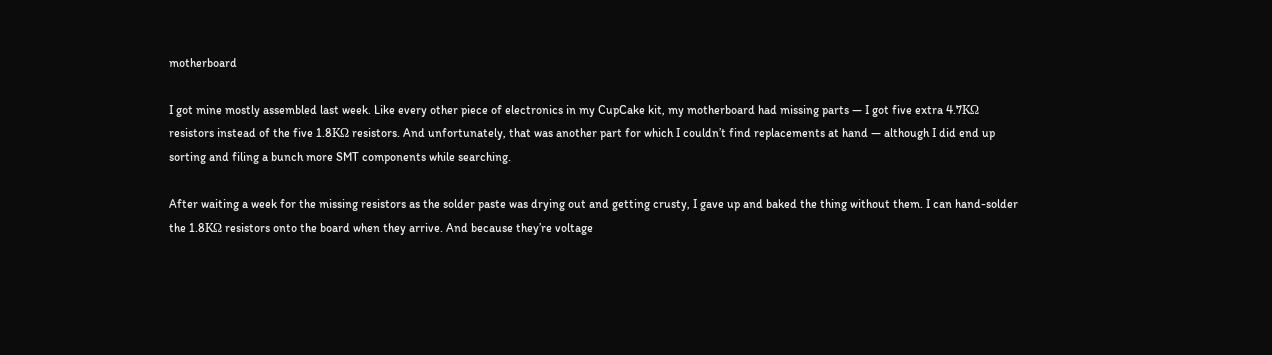motherboard

I got mine mostly assembled last week. Like every other piece of electronics in my CupCake kit, my motherboard had missing parts — I got five extra 4.7KΩ resistors instead of the five 1.8KΩ resistors. And unfortunately, that was another part for which I couldn’t find replacements at hand — although I did end up sorting and filing a bunch more SMT components while searching.

After waiting a week for the missing resistors as the solder paste was drying out and getting crusty, I gave up and baked the thing without them. I can hand-solder the 1.8KΩ resistors onto the board when they arrive. And because they’re voltage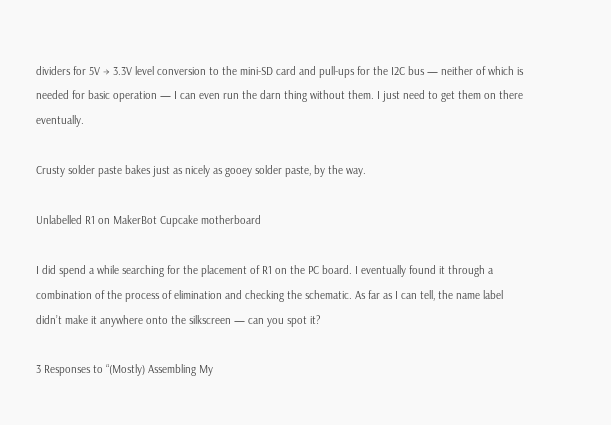dividers for 5V → 3.3V level conversion to the mini-SD card and pull-ups for the I2C bus — neither of which is needed for basic operation — I can even run the darn thing without them. I just need to get them on there eventually.

Crusty solder paste bakes just as nicely as gooey solder paste, by the way.

Unlabelled R1 on MakerBot Cupcake motherboard

I did spend a while searching for the placement of R1 on the PC board. I eventually found it through a combination of the process of elimination and checking the schematic. As far as I can tell, the name label didn’t make it anywhere onto the silkscreen — can you spot it?

3 Responses to “(Mostly) Assembling My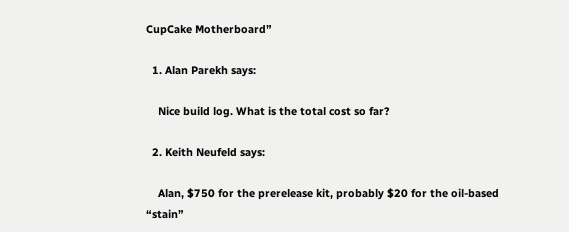CupCake Motherboard”

  1. Alan Parekh says:

    Nice build log. What is the total cost so far?

  2. Keith Neufeld says:

    Alan, $750 for the prerelease kit, probably $20 for the oil-based “stain”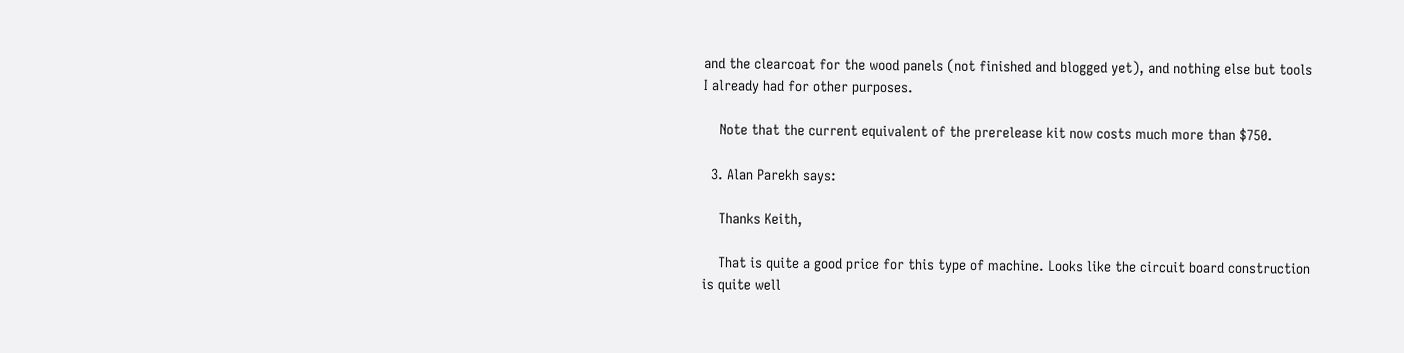and the clearcoat for the wood panels (not finished and blogged yet), and nothing else but tools I already had for other purposes.

    Note that the current equivalent of the prerelease kit now costs much more than $750.

  3. Alan Parekh says:

    Thanks Keith,

    That is quite a good price for this type of machine. Looks like the circuit board construction is quite well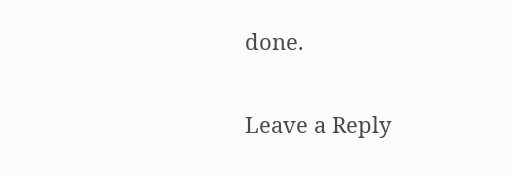done.

Leave a Reply